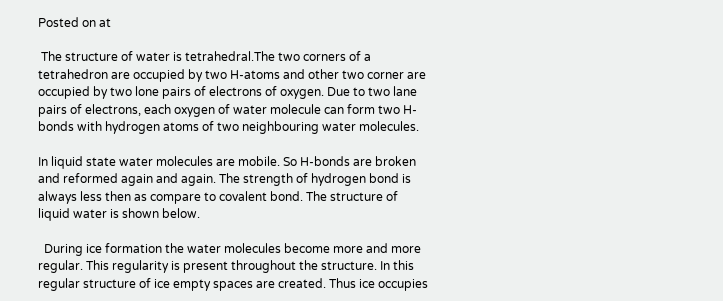Posted on at

 The structure of water is tetrahedral.The two corners of a tetrahedron are occupied by two H-atoms and other two corner are occupied by two lone pairs of electrons of oxygen. Due to two lane pairs of electrons, each oxygen of water molecule can form two H-bonds with hydrogen atoms of two neighbouring water molecules.

In liquid state water molecules are mobile. So H-bonds are broken and reformed again and again. The strength of hydrogen bond is always less then as compare to covalent bond. The structure of liquid water is shown below.

  During ice formation the water molecules become more and more regular. This regularity is present throughout the structure. In this regular structure of ice empty spaces are created. Thus ice occupies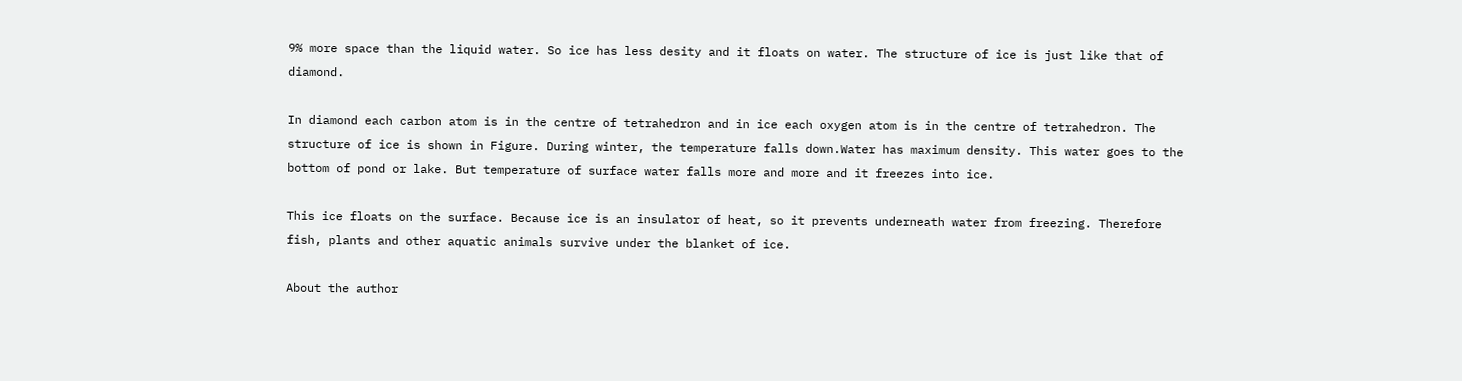9% more space than the liquid water. So ice has less desity and it floats on water. The structure of ice is just like that of diamond.

In diamond each carbon atom is in the centre of tetrahedron and in ice each oxygen atom is in the centre of tetrahedron. The structure of ice is shown in Figure. During winter, the temperature falls down.Water has maximum density. This water goes to the bottom of pond or lake. But temperature of surface water falls more and more and it freezes into ice.

This ice floats on the surface. Because ice is an insulator of heat, so it prevents underneath water from freezing. Therefore fish, plants and other aquatic animals survive under the blanket of ice.

About the author